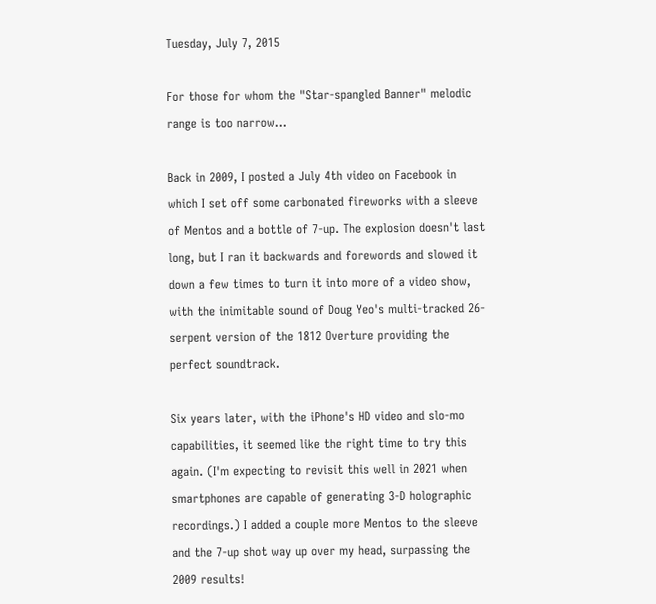Tuesday, July 7, 2015

For those for whom the "Star-spangled Banner" melodic range is too narrow...

Back in 2009, I posted a July 4th video on Facebook in which I set off some carbonated fireworks with a sleeve of Mentos and a bottle of 7-up. The explosion doesn't last long, but I ran it backwards and forewords and slowed it down a few times to turn it into more of a video show, with the inimitable sound of Doug Yeo's multi-tracked 26-serpent version of the 1812 Overture providing the perfect soundtrack.

Six years later, with the iPhone's HD video and slo-mo capabilities, it seemed like the right time to try this again. (I'm expecting to revisit this well in 2021 when smartphones are capable of generating 3-D holographic recordings.) I added a couple more Mentos to the sleeve and the 7-up shot way up over my head, surpassing the 2009 results!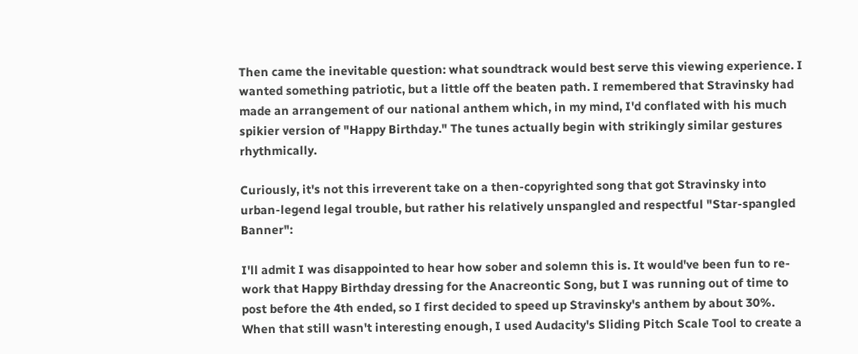Then came the inevitable question: what soundtrack would best serve this viewing experience. I wanted something patriotic, but a little off the beaten path. I remembered that Stravinsky had made an arrangement of our national anthem which, in my mind, I'd conflated with his much spikier version of "Happy Birthday." The tunes actually begin with strikingly similar gestures rhythmically.

Curiously, it's not this irreverent take on a then-copyrighted song that got Stravinsky into urban-legend legal trouble, but rather his relatively unspangled and respectful "Star-spangled Banner":

I'll admit I was disappointed to hear how sober and solemn this is. It would've been fun to re-work that Happy Birthday dressing for the Anacreontic Song, but I was running out of time to post before the 4th ended, so I first decided to speed up Stravinsky's anthem by about 30%. When that still wasn't interesting enough, I used Audacity's Sliding Pitch Scale Tool to create a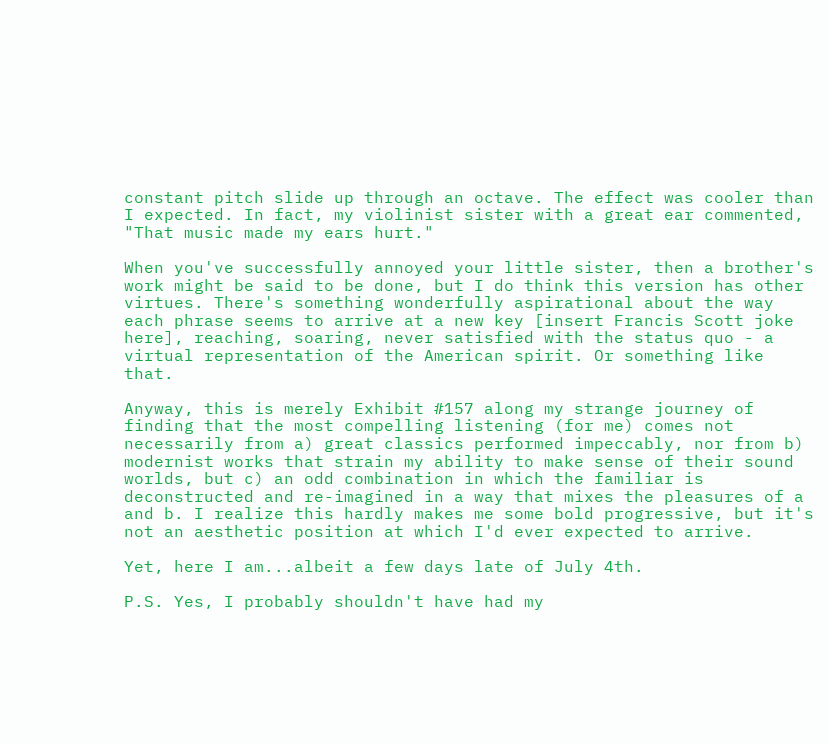constant pitch slide up through an octave. The effect was cooler than I expected. In fact, my violinist sister with a great ear commented, "That music made my ears hurt."

When you've successfully annoyed your little sister, then a brother's work might be said to be done, but I do think this version has other virtues. There's something wonderfully aspirational about the way each phrase seems to arrive at a new key [insert Francis Scott joke here], reaching, soaring, never satisfied with the status quo - a virtual representation of the American spirit. Or something like that.

Anyway, this is merely Exhibit #157 along my strange journey of finding that the most compelling listening (for me) comes not necessarily from a) great classics performed impeccably, nor from b) modernist works that strain my ability to make sense of their sound worlds, but c) an odd combination in which the familiar is deconstructed and re-imagined in a way that mixes the pleasures of a and b. I realize this hardly makes me some bold progressive, but it's not an aesthetic position at which I'd ever expected to arrive.

Yet, here I am...albeit a few days late of July 4th.

P.S. Yes, I probably shouldn't have had my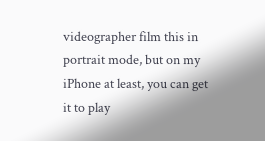videographer film this in portrait mode, but on my iPhone at least, you can get it to play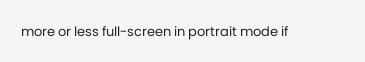more or less full-screen in portrait mode if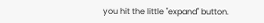you hit the little "expand" button.